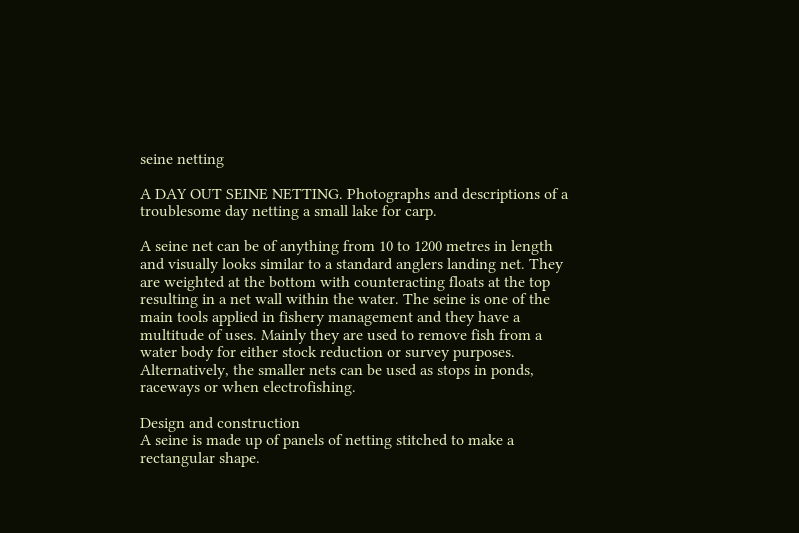seine netting

A DAY OUT SEINE NETTING. Photographs and descriptions of a troublesome day netting a small lake for carp.

A seine net can be of anything from 10 to 1200 metres in length and visually looks similar to a standard anglers landing net. They are weighted at the bottom with counteracting floats at the top resulting in a net wall within the water. The seine is one of the main tools applied in fishery management and they have a multitude of uses. Mainly they are used to remove fish from a water body for either stock reduction or survey purposes. Alternatively, the smaller nets can be used as stops in ponds, raceways or when electrofishing.

Design and construction
A seine is made up of panels of netting stitched to make a rectangular shape.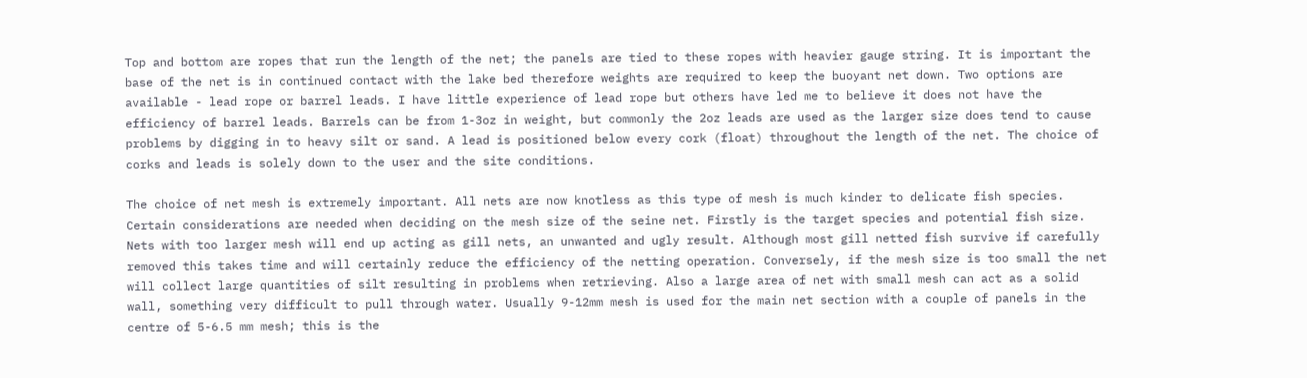Top and bottom are ropes that run the length of the net; the panels are tied to these ropes with heavier gauge string. It is important the base of the net is in continued contact with the lake bed therefore weights are required to keep the buoyant net down. Two options are available - lead rope or barrel leads. I have little experience of lead rope but others have led me to believe it does not have the efficiency of barrel leads. Barrels can be from 1-3oz in weight, but commonly the 2oz leads are used as the larger size does tend to cause problems by digging in to heavy silt or sand. A lead is positioned below every cork (float) throughout the length of the net. The choice of corks and leads is solely down to the user and the site conditions.

The choice of net mesh is extremely important. All nets are now knotless as this type of mesh is much kinder to delicate fish species. Certain considerations are needed when deciding on the mesh size of the seine net. Firstly is the target species and potential fish size. Nets with too larger mesh will end up acting as gill nets, an unwanted and ugly result. Although most gill netted fish survive if carefully removed this takes time and will certainly reduce the efficiency of the netting operation. Conversely, if the mesh size is too small the net will collect large quantities of silt resulting in problems when retrieving. Also a large area of net with small mesh can act as a solid wall, something very difficult to pull through water. Usually 9-12mm mesh is used for the main net section with a couple of panels in the centre of 5-6.5 mm mesh; this is the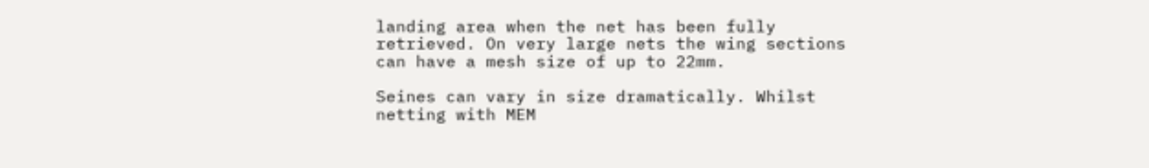landing area when the net has been fully retrieved. On very large nets the wing sections can have a mesh size of up to 22mm.

Seines can vary in size dramatically. Whilst netting with MEM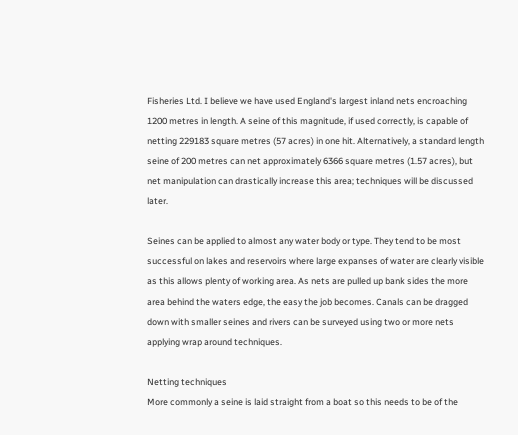Fisheries Ltd. I believe we have used England's largest inland nets encroaching 1200 metres in length. A seine of this magnitude, if used correctly, is capable of netting 229183 square metres (57 acres) in one hit. Alternatively, a standard length seine of 200 metres can net approximately 6366 square metres (1.57 acres), but net manipulation can drastically increase this area; techniques will be discussed later.

Seines can be applied to almost any water body or type. They tend to be most successful on lakes and reservoirs where large expanses of water are clearly visible as this allows plenty of working area. As nets are pulled up bank sides the more area behind the waters edge, the easy the job becomes. Canals can be dragged down with smaller seines and rivers can be surveyed using two or more nets applying wrap around techniques.

Netting techniques
More commonly a seine is laid straight from a boat so this needs to be of the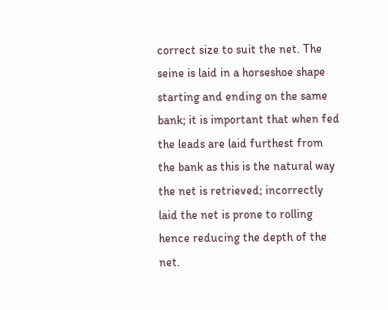correct size to suit the net. The seine is laid in a horseshoe shape starting and ending on the same bank; it is important that when fed the leads are laid furthest from the bank as this is the natural way the net is retrieved; incorrectly laid the net is prone to rolling hence reducing the depth of the net.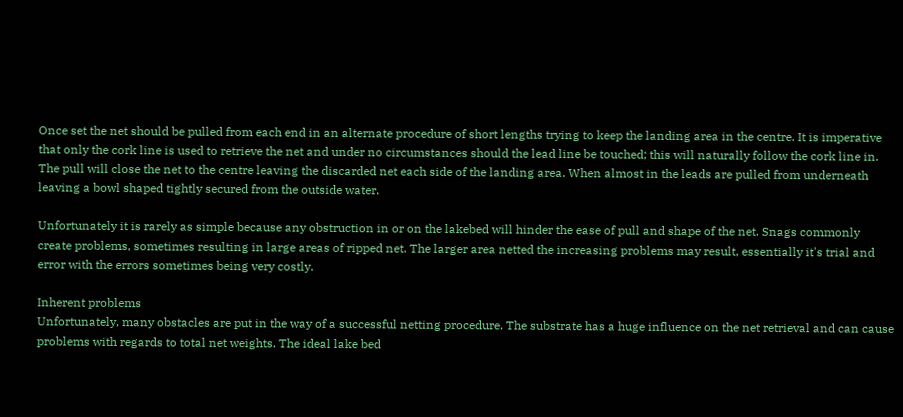Once set the net should be pulled from each end in an alternate procedure of short lengths trying to keep the landing area in the centre. It is imperative that only the cork line is used to retrieve the net and under no circumstances should the lead line be touched; this will naturally follow the cork line in. The pull will close the net to the centre leaving the discarded net each side of the landing area. When almost in the leads are pulled from underneath leaving a bowl shaped tightly secured from the outside water.

Unfortunately it is rarely as simple because any obstruction in or on the lakebed will hinder the ease of pull and shape of the net. Snags commonly create problems, sometimes resulting in large areas of ripped net. The larger area netted the increasing problems may result, essentially it's trial and error with the errors sometimes being very costly.

Inherent problems
Unfortunately, many obstacles are put in the way of a successful netting procedure. The substrate has a huge influence on the net retrieval and can cause problems with regards to total net weights. The ideal lake bed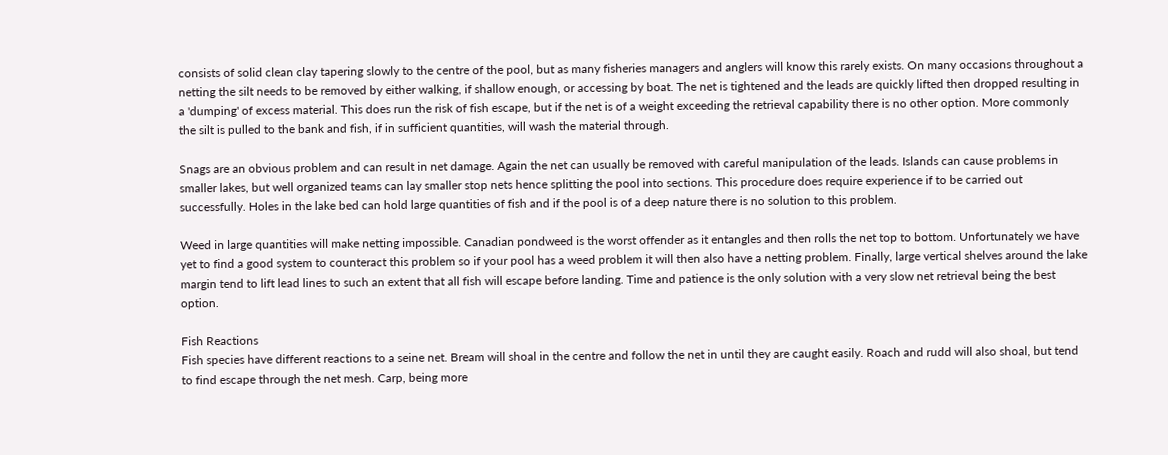consists of solid clean clay tapering slowly to the centre of the pool, but as many fisheries managers and anglers will know this rarely exists. On many occasions throughout a netting the silt needs to be removed by either walking, if shallow enough, or accessing by boat. The net is tightened and the leads are quickly lifted then dropped resulting in a 'dumping' of excess material. This does run the risk of fish escape, but if the net is of a weight exceeding the retrieval capability there is no other option. More commonly the silt is pulled to the bank and fish, if in sufficient quantities, will wash the material through.

Snags are an obvious problem and can result in net damage. Again the net can usually be removed with careful manipulation of the leads. Islands can cause problems in smaller lakes, but well organized teams can lay smaller stop nets hence splitting the pool into sections. This procedure does require experience if to be carried out successfully. Holes in the lake bed can hold large quantities of fish and if the pool is of a deep nature there is no solution to this problem.

Weed in large quantities will make netting impossible. Canadian pondweed is the worst offender as it entangles and then rolls the net top to bottom. Unfortunately we have yet to find a good system to counteract this problem so if your pool has a weed problem it will then also have a netting problem. Finally, large vertical shelves around the lake margin tend to lift lead lines to such an extent that all fish will escape before landing. Time and patience is the only solution with a very slow net retrieval being the best option.

Fish Reactions
Fish species have different reactions to a seine net. Bream will shoal in the centre and follow the net in until they are caught easily. Roach and rudd will also shoal, but tend to find escape through the net mesh. Carp, being more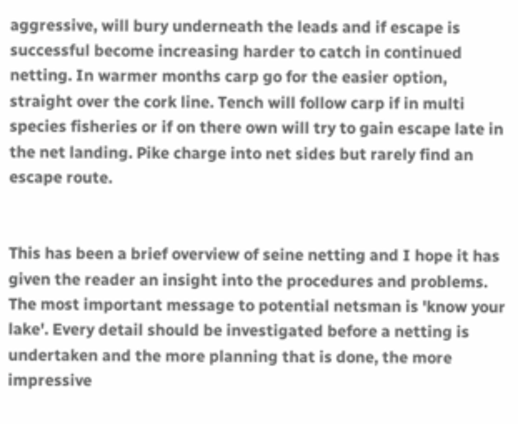aggressive, will bury underneath the leads and if escape is successful become increasing harder to catch in continued netting. In warmer months carp go for the easier option, straight over the cork line. Tench will follow carp if in multi species fisheries or if on there own will try to gain escape late in the net landing. Pike charge into net sides but rarely find an escape route.


This has been a brief overview of seine netting and I hope it has given the reader an insight into the procedures and problems. The most important message to potential netsman is 'know your lake'. Every detail should be investigated before a netting is undertaken and the more planning that is done, the more impressive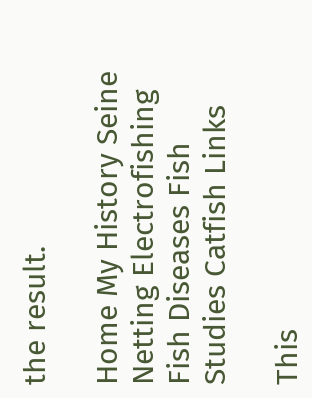the result.

Home My History Seine Netting Electrofishing
Fish Diseases Fish Studies Catfish Links

This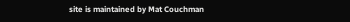site is maintained by Mat Couchman